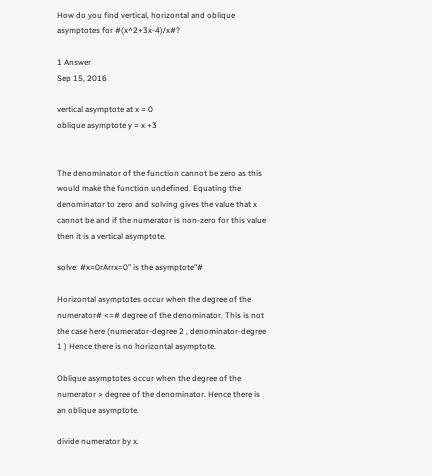How do you find vertical, horizontal and oblique asymptotes for #(x^2+3x-4)/x#?

1 Answer
Sep 15, 2016

vertical asymptote at x = 0
oblique asymptote y = x +3


The denominator of the function cannot be zero as this would make the function undefined. Equating the denominator to zero and solving gives the value that x cannot be and if the numerator is non-zero for this value then it is a vertical asymptote.

solve: #x=0rArrx=0" is the asymptote"#

Horizontal asymptotes occur when the degree of the numerator# <=# degree of the denominator. This is not the case here (numerator-degree 2 , denominator-degree 1 ) Hence there is no horizontal asymptote.

Oblique asymptotes occur when the degree of the numerator > degree of the denominator. Hence there is an oblique asymptote.

divide numerator by x.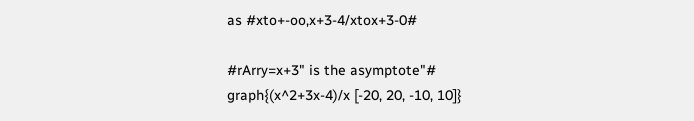as #xto+-oo,x+3-4/xtox+3-0#

#rArry=x+3" is the asymptote"#
graph{(x^2+3x-4)/x [-20, 20, -10, 10]}